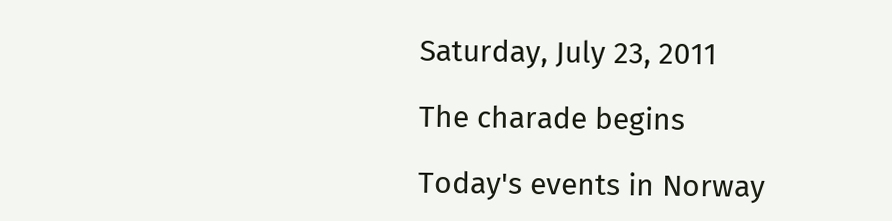Saturday, July 23, 2011

The charade begins

Today's events in Norway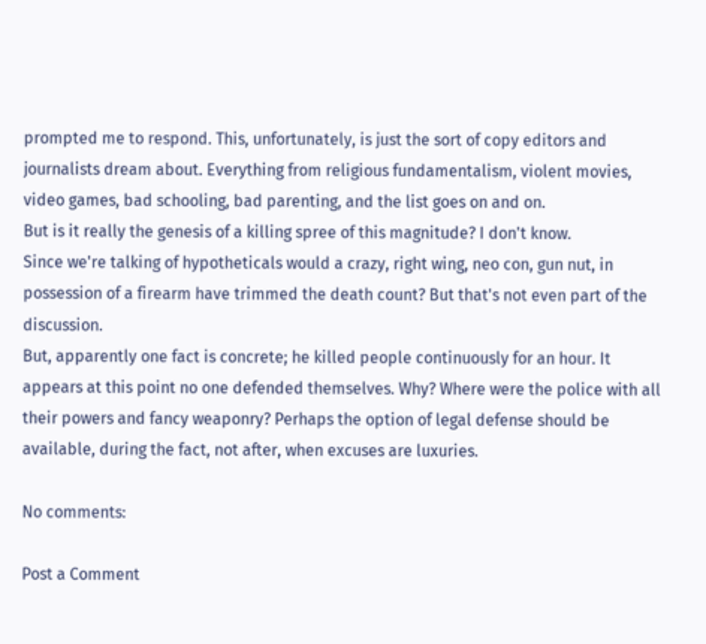prompted me to respond. This, unfortunately, is just the sort of copy editors and journalists dream about. Everything from religious fundamentalism, violent movies, video games, bad schooling, bad parenting, and the list goes on and on.
But is it really the genesis of a killing spree of this magnitude? I don't know.
Since we're talking of hypotheticals would a crazy, right wing, neo con, gun nut, in possession of a firearm have trimmed the death count? But that's not even part of the discussion.
But, apparently one fact is concrete; he killed people continuously for an hour. It appears at this point no one defended themselves. Why? Where were the police with all their powers and fancy weaponry? Perhaps the option of legal defense should be available, during the fact, not after, when excuses are luxuries.

No comments:

Post a Comment